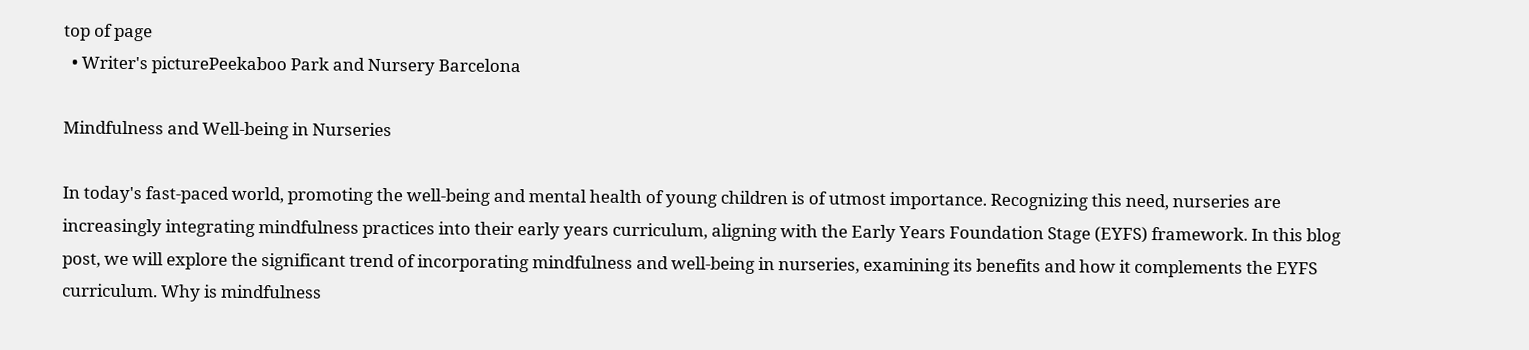top of page
  • Writer's picturePeekaboo Park and Nursery Barcelona

Mindfulness and Well-being in Nurseries

In today's fast-paced world, promoting the well-being and mental health of young children is of utmost importance. Recognizing this need, nurseries are increasingly integrating mindfulness practices into their early years curriculum, aligning with the Early Years Foundation Stage (EYFS) framework. In this blog post, we will explore the significant trend of incorporating mindfulness and well-being in nurseries, examining its benefits and how it complements the EYFS curriculum. Why is mindfulness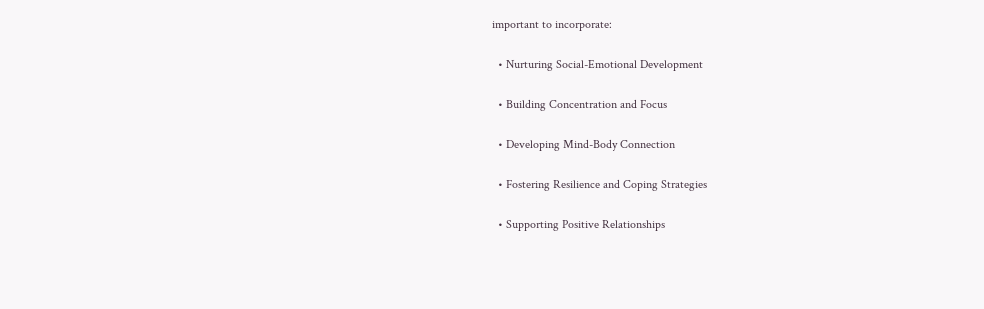important to incorporate:

  • Nurturing Social-Emotional Development

  • Building Concentration and Focus

  • Developing Mind-Body Connection

  • Fostering Resilience and Coping Strategies

  • Supporting Positive Relationships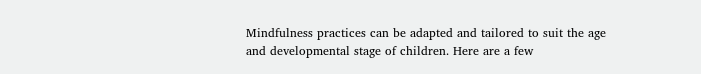Mindfulness practices can be adapted and tailored to suit the age and developmental stage of children. Here are a few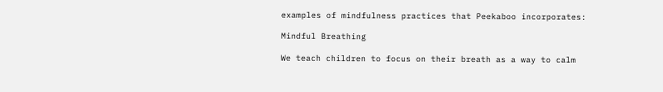examples of mindfulness practices that Peekaboo incorporates:

Mindful Breathing

We teach children to focus on their breath as a way to calm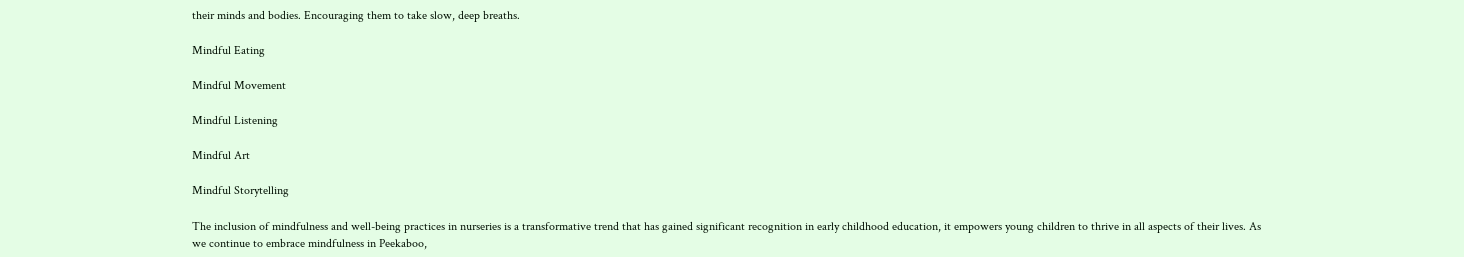their minds and bodies. Encouraging them to take slow, deep breaths.

Mindful Eating

Mindful Movement

Mindful Listening

Mindful Art

Mindful Storytelling

The inclusion of mindfulness and well-being practices in nurseries is a transformative trend that has gained significant recognition in early childhood education, it empowers young children to thrive in all aspects of their lives. As we continue to embrace mindfulness in Peekaboo,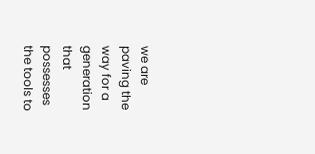we are paving the way for a generation that possesses the tools to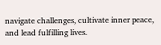navigate challenges, cultivate inner peace, and lead fulfilling lives.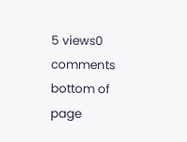5 views0 comments
bottom of page